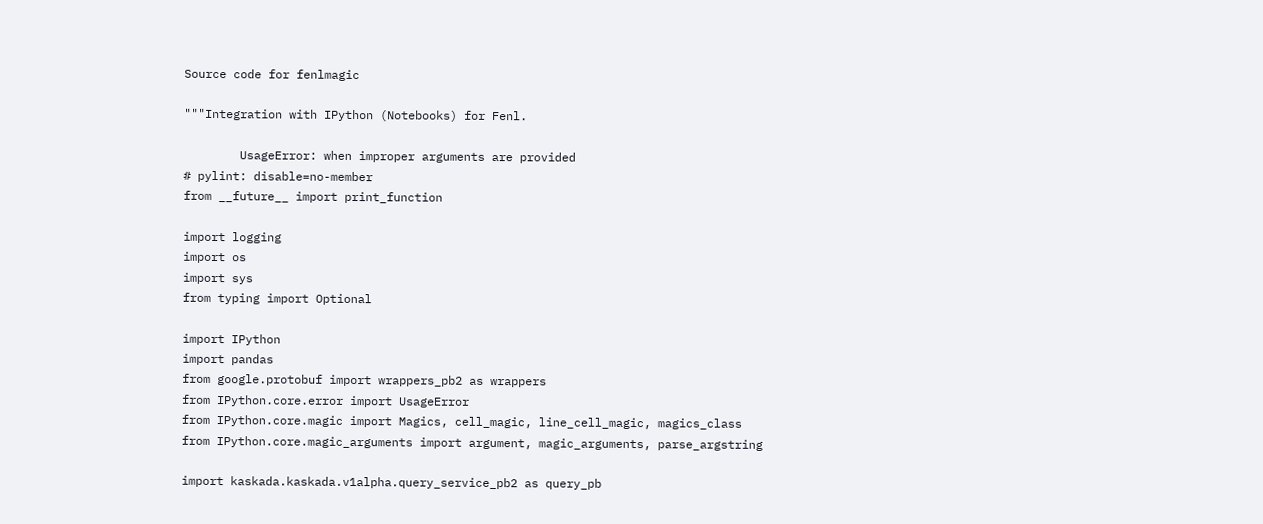Source code for fenlmagic

"""Integration with IPython (Notebooks) for Fenl.

        UsageError: when improper arguments are provided
# pylint: disable=no-member
from __future__ import print_function

import logging
import os
import sys
from typing import Optional

import IPython
import pandas
from google.protobuf import wrappers_pb2 as wrappers
from IPython.core.error import UsageError
from IPython.core.magic import Magics, cell_magic, line_cell_magic, magics_class
from IPython.core.magic_arguments import argument, magic_arguments, parse_argstring

import kaskada.kaskada.v1alpha.query_service_pb2 as query_pb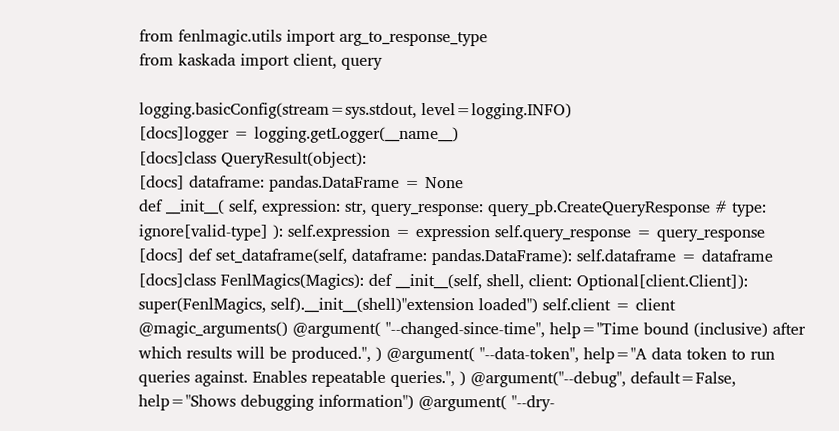from fenlmagic.utils import arg_to_response_type
from kaskada import client, query

logging.basicConfig(stream=sys.stdout, level=logging.INFO)
[docs]logger = logging.getLogger(__name__)
[docs]class QueryResult(object):
[docs] dataframe: pandas.DataFrame = None
def __init__( self, expression: str, query_response: query_pb.CreateQueryResponse # type: ignore[valid-type] ): self.expression = expression self.query_response = query_response
[docs] def set_dataframe(self, dataframe: pandas.DataFrame): self.dataframe = dataframe
[docs]class FenlMagics(Magics): def __init__(self, shell, client: Optional[client.Client]): super(FenlMagics, self).__init__(shell)"extension loaded") self.client = client @magic_arguments() @argument( "--changed-since-time", help="Time bound (inclusive) after which results will be produced.", ) @argument( "--data-token", help="A data token to run queries against. Enables repeatable queries.", ) @argument("--debug", default=False, help="Shows debugging information") @argument( "--dry-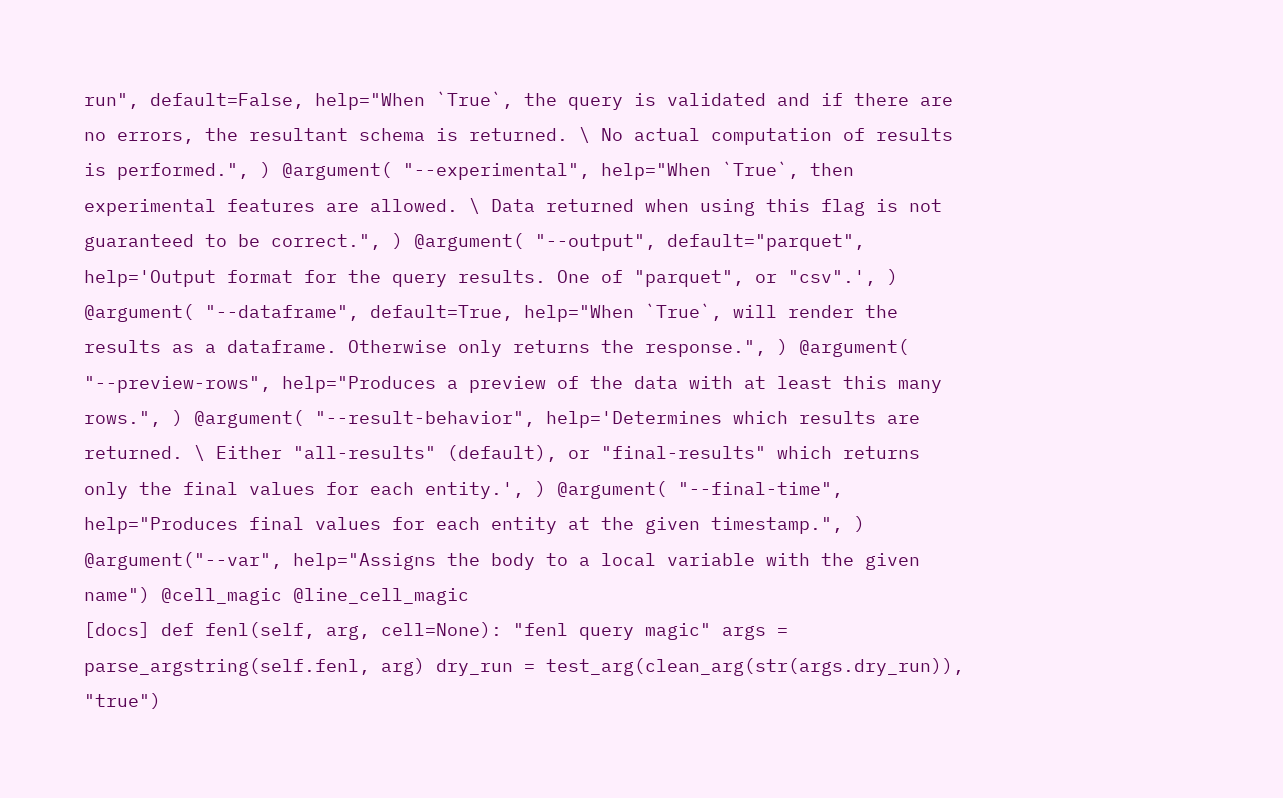run", default=False, help="When `True`, the query is validated and if there are no errors, the resultant schema is returned. \ No actual computation of results is performed.", ) @argument( "--experimental", help="When `True`, then experimental features are allowed. \ Data returned when using this flag is not guaranteed to be correct.", ) @argument( "--output", default="parquet", help='Output format for the query results. One of "parquet", or "csv".', ) @argument( "--dataframe", default=True, help="When `True`, will render the results as a dataframe. Otherwise only returns the response.", ) @argument( "--preview-rows", help="Produces a preview of the data with at least this many rows.", ) @argument( "--result-behavior", help='Determines which results are returned. \ Either "all-results" (default), or "final-results" which returns only the final values for each entity.', ) @argument( "--final-time", help="Produces final values for each entity at the given timestamp.", ) @argument("--var", help="Assigns the body to a local variable with the given name") @cell_magic @line_cell_magic
[docs] def fenl(self, arg, cell=None): "fenl query magic" args = parse_argstring(self.fenl, arg) dry_run = test_arg(clean_arg(str(args.dry_run)), "true")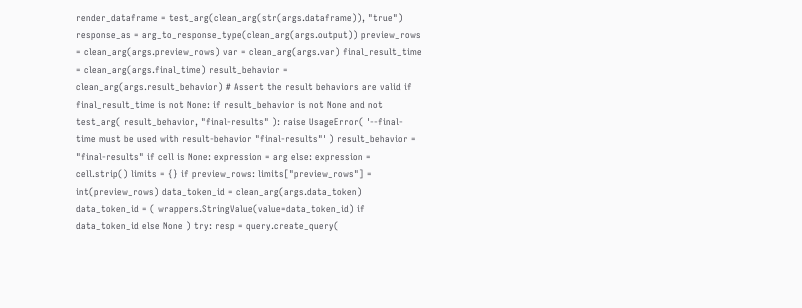render_dataframe = test_arg(clean_arg(str(args.dataframe)), "true") response_as = arg_to_response_type(clean_arg(args.output)) preview_rows = clean_arg(args.preview_rows) var = clean_arg(args.var) final_result_time = clean_arg(args.final_time) result_behavior = clean_arg(args.result_behavior) # Assert the result behaviors are valid if final_result_time is not None: if result_behavior is not None and not test_arg( result_behavior, "final-results" ): raise UsageError( '--final-time must be used with result-behavior "final-results"' ) result_behavior = "final-results" if cell is None: expression = arg else: expression = cell.strip() limits = {} if preview_rows: limits["preview_rows"] = int(preview_rows) data_token_id = clean_arg(args.data_token) data_token_id = ( wrappers.StringValue(value=data_token_id) if data_token_id else None ) try: resp = query.create_query(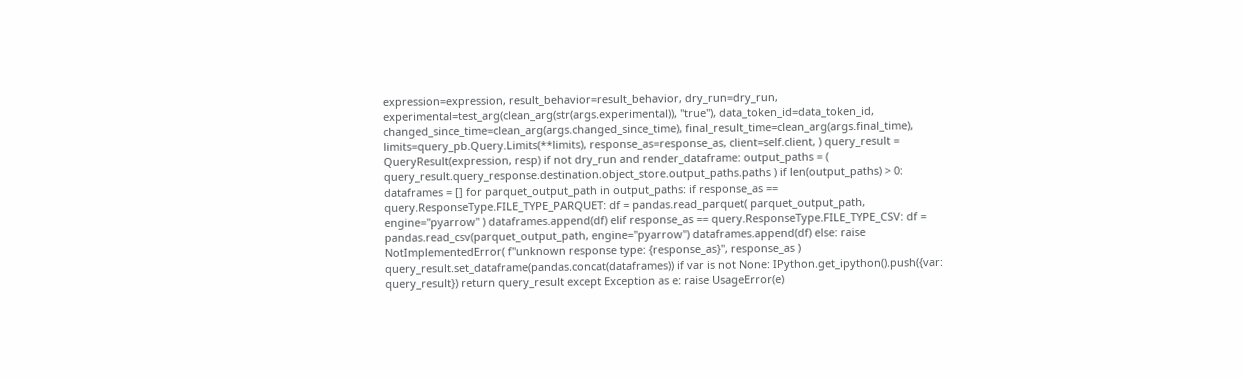expression=expression, result_behavior=result_behavior, dry_run=dry_run, experimental=test_arg(clean_arg(str(args.experimental)), "true"), data_token_id=data_token_id, changed_since_time=clean_arg(args.changed_since_time), final_result_time=clean_arg(args.final_time), limits=query_pb.Query.Limits(**limits), response_as=response_as, client=self.client, ) query_result = QueryResult(expression, resp) if not dry_run and render_dataframe: output_paths = ( query_result.query_response.destination.object_store.output_paths.paths ) if len(output_paths) > 0: dataframes = [] for parquet_output_path in output_paths: if response_as == query.ResponseType.FILE_TYPE_PARQUET: df = pandas.read_parquet( parquet_output_path, engine="pyarrow" ) dataframes.append(df) elif response_as == query.ResponseType.FILE_TYPE_CSV: df = pandas.read_csv(parquet_output_path, engine="pyarrow") dataframes.append(df) else: raise NotImplementedError( f"unknown response type: {response_as}", response_as ) query_result.set_dataframe(pandas.concat(dataframes)) if var is not None: IPython.get_ipython().push({var: query_result}) return query_result except Exception as e: raise UsageError(e)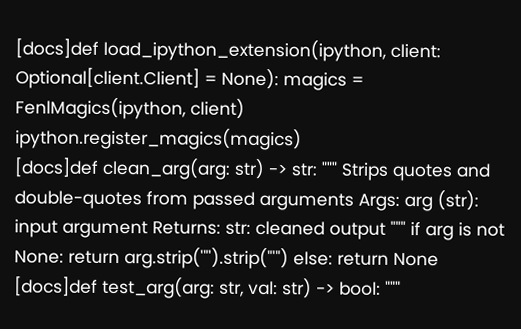[docs]def load_ipython_extension(ipython, client: Optional[client.Client] = None): magics = FenlMagics(ipython, client) ipython.register_magics(magics)
[docs]def clean_arg(arg: str) -> str: """ Strips quotes and double-quotes from passed arguments Args: arg (str): input argument Returns: str: cleaned output """ if arg is not None: return arg.strip('"').strip("'") else: return None
[docs]def test_arg(arg: str, val: str) -> bool: """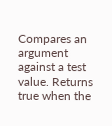Compares an argument against a test value. Returns true when the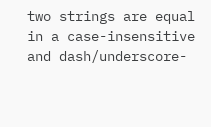two strings are equal in a case-insensitive and dash/underscore-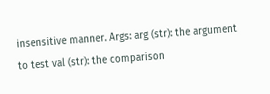insensitive manner. Args: arg (str): the argument to test val (str): the comparison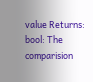value Returns: bool: The comparision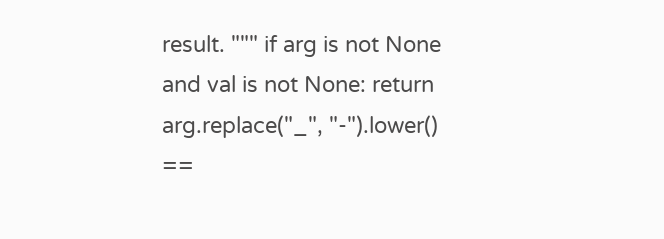result. """ if arg is not None and val is not None: return arg.replace("_", "-").lower() ==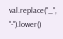val.replace("_", "-").lower()